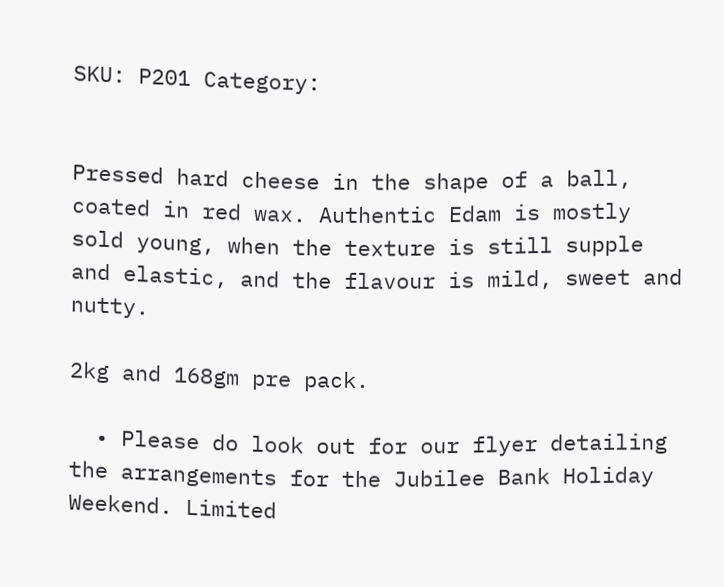SKU: P201 Category:


Pressed hard cheese in the shape of a ball, coated in red wax. Authentic Edam is mostly sold young, when the texture is still supple and elastic, and the flavour is mild, sweet and nutty.

2kg and 168gm pre pack.

  • Please do look out for our flyer detailing the arrangements for the Jubilee Bank Holiday Weekend. Limited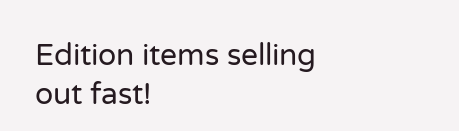Edition items selling out fast!